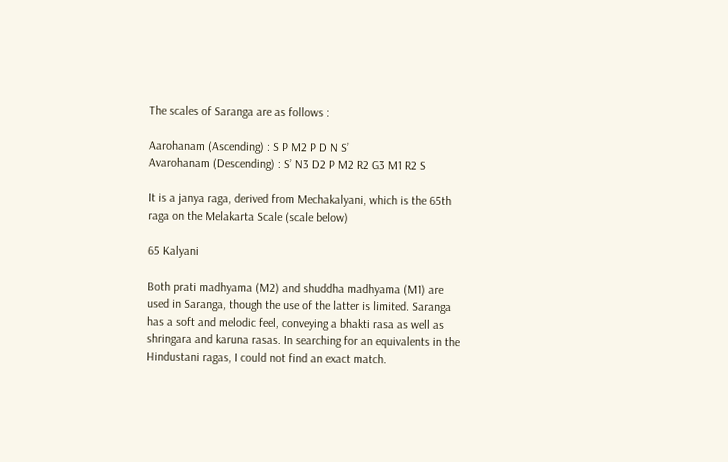The scales of Saranga are as follows :

Aarohanam (Ascending) : S P M2 P D N S’
Avarohanam (Descending) : S’ N3 D2 P M2 R2 G3 M1 R2 S

It is a janya raga, derived from Mechakalyani, which is the 65th raga on the Melakarta Scale (scale below)

65 Kalyani

Both prati madhyama (M2) and shuddha madhyama (M1) are used in Saranga, though the use of the latter is limited. Saranga has a soft and melodic feel, conveying a bhakti rasa as well as shringara and karuna rasas. In searching for an equivalents in the Hindustani ragas, I could not find an exact match.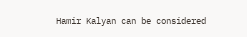Hamir Kalyan can be considered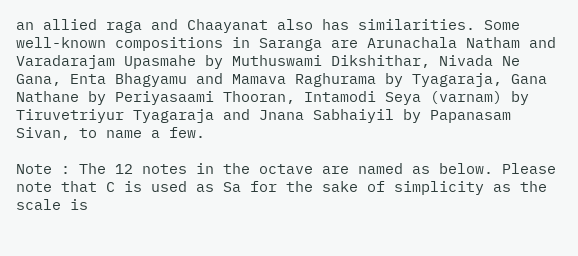an allied raga and Chaayanat also has similarities. Some well-known compositions in Saranga are Arunachala Natham and Varadarajam Upasmahe by Muthuswami Dikshithar, Nivada Ne Gana, Enta Bhagyamu and Mamava Raghurama by Tyagaraja, Gana Nathane by Periyasaami Thooran, Intamodi Seya (varnam) by Tiruvetriyur Tyagaraja and Jnana Sabhaiyil by Papanasam Sivan, to name a few.

Note : The 12 notes in the octave are named as below. Please note that C is used as Sa for the sake of simplicity as the scale is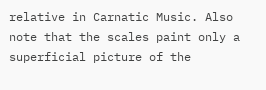relative in Carnatic Music. Also note that the scales paint only a superficial picture of the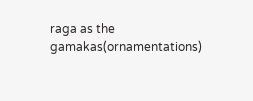raga as the gamakas(ornamentations)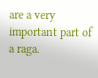are a very important part of a raga.